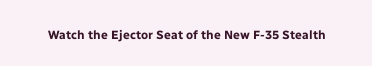Watch the Ejector Seat of the New F-35 Stealth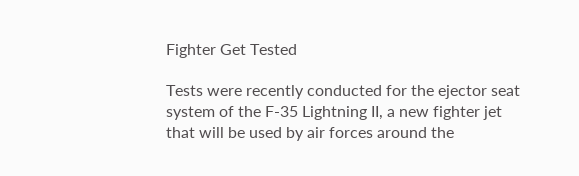Fighter Get Tested

Tests were recently conducted for the ejector seat system of the F-35 Lightning II, a new fighter jet that will be used by air forces around the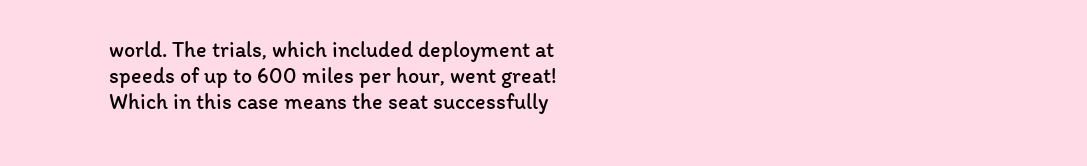world. The trials, which included deployment at speeds of up to 600 miles per hour, went great! Which in this case means the seat successfully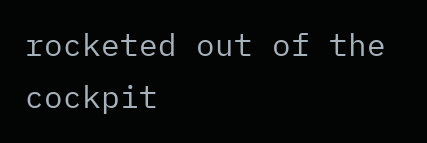rocketed out of the cockpit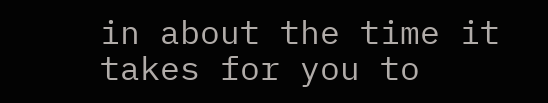in about the time it takes for you to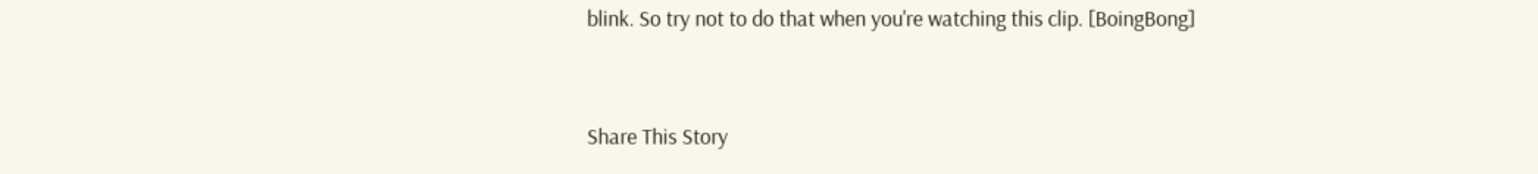blink. So try not to do that when you're watching this clip. [BoingBong]


Share This Story